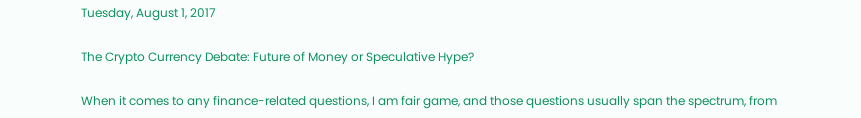Tuesday, August 1, 2017

The Crypto Currency Debate: Future of Money or Speculative Hype?

When it comes to any finance-related questions, I am fair game, and those questions usually span the spectrum, from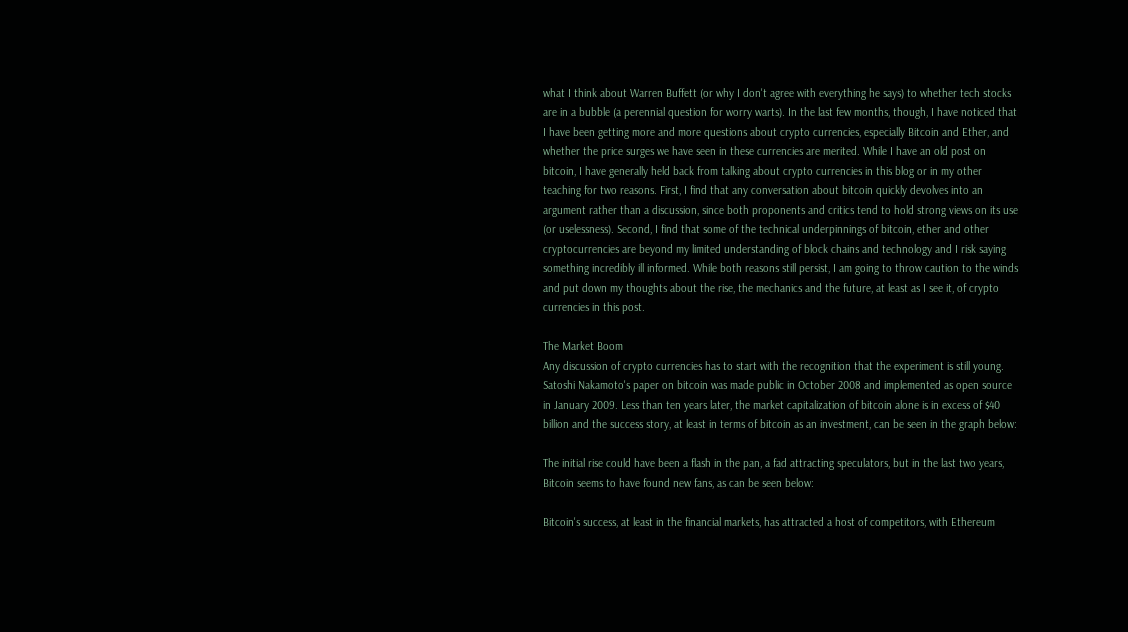what I think about Warren Buffett (or why I don't agree with everything he says) to whether tech stocks are in a bubble (a perennial question for worry warts). In the last few months, though, I have noticed that I have been getting more and more questions about crypto currencies, especially Bitcoin and Ether, and whether the price surges we have seen in these currencies are merited. While I have an old post on bitcoin, I have generally held back from talking about crypto currencies in this blog or in my other teaching for two reasons. First, I find that any conversation about bitcoin quickly devolves into an argument rather than a discussion, since both proponents and critics tend to hold strong views on its use (or uselessness). Second, I find that some of the technical underpinnings of bitcoin, ether and other cryptocurrencies are beyond my limited understanding of block chains and technology and I risk saying something incredibly ill informed. While both reasons still persist, I am going to throw caution to the winds and put down my thoughts about the rise, the mechanics and the future, at least as I see it, of crypto currencies in this post.

The Market Boom
Any discussion of crypto currencies has to start with the recognition that the experiment is still young.  Satoshi Nakamoto's paper on bitcoin was made public in October 2008 and implemented as open source in January 2009. Less than ten years later, the market capitalization of bitcoin alone is in excess of $40 billion and the success story, at least in terms of bitcoin as an investment, can be seen in the graph below:

The initial rise could have been a flash in the pan, a fad attracting speculators, but in the last two years, Bitcoin seems to have found new fans, as can be seen below:

Bitcoin's success, at least in the financial markets, has attracted a host of competitors, with Ethereum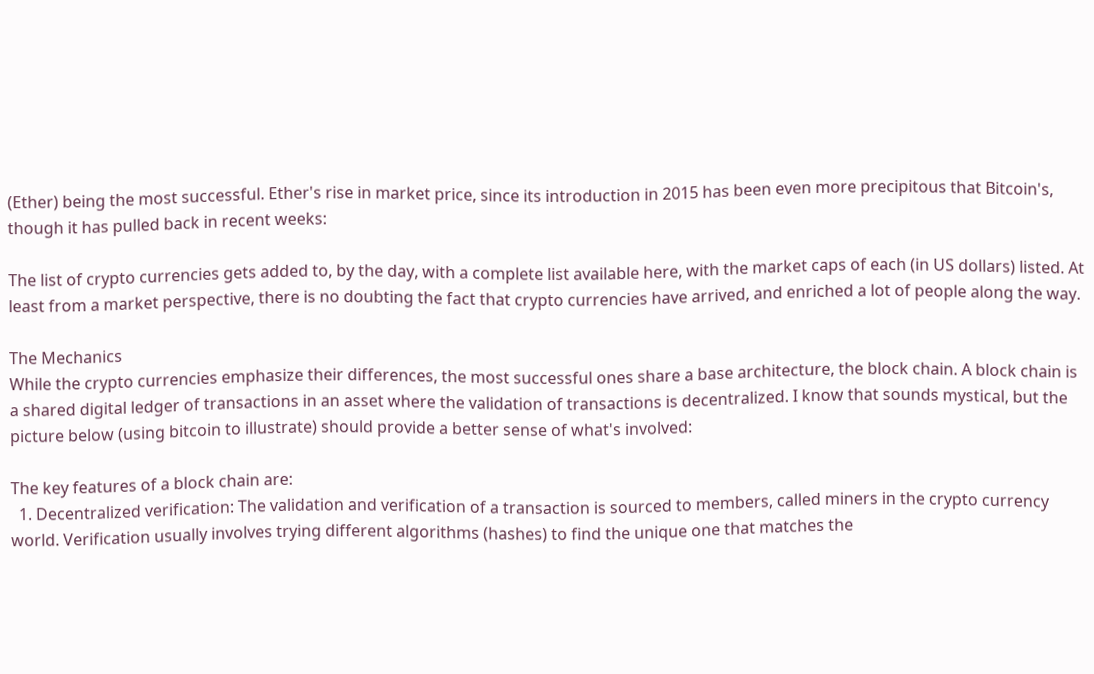(Ether) being the most successful. Ether's rise in market price, since its introduction in 2015 has been even more precipitous that Bitcoin's, though it has pulled back in recent weeks:

The list of crypto currencies gets added to, by the day, with a complete list available here, with the market caps of each (in US dollars) listed. At least from a market perspective, there is no doubting the fact that crypto currencies have arrived, and enriched a lot of people along the way.

The Mechanics
While the crypto currencies emphasize their differences, the most successful ones share a base architecture, the block chain. A block chain is a shared digital ledger of transactions in an asset where the validation of transactions is decentralized. I know that sounds mystical, but the picture below (using bitcoin to illustrate) should provide a better sense of what's involved:

The key features of a block chain are:
  1. Decentralized verification: The validation and verification of a transaction is sourced to members, called miners in the crypto currency world. Verification usually involves trying different algorithms (hashes) to find the unique one that matches the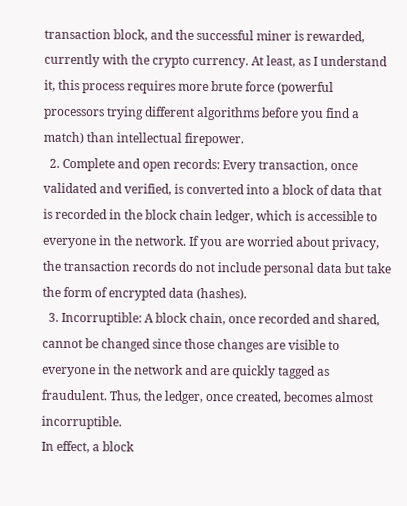transaction block, and the successful miner is rewarded, currently with the crypto currency. At least, as I understand it, this process requires more brute force (powerful processors trying different algorithms before you find a match) than intellectual firepower.
  2. Complete and open records: Every transaction, once validated and verified, is converted into a block of data that is recorded in the block chain ledger, which is accessible to everyone in the network. If you are worried about privacy, the transaction records do not include personal data but take the form of encrypted data (hashes).
  3. Incorruptible: A block chain, once recorded and shared, cannot be changed since those changes are visible to everyone in the network and are quickly tagged as fraudulent. Thus, the ledger, once created, becomes almost incorruptible.
In effect, a block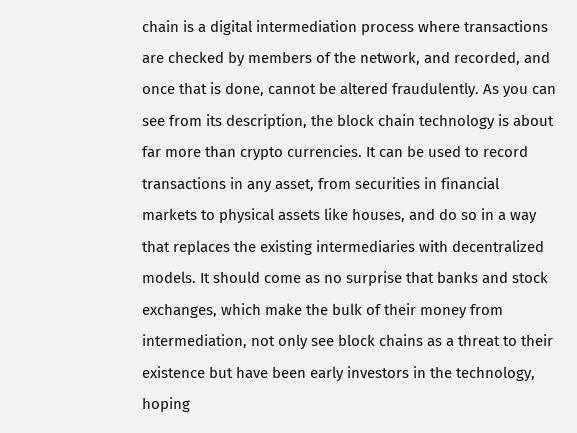chain is a digital intermediation process where transactions are checked by members of the network, and recorded, and once that is done, cannot be altered fraudulently. As you can see from its description, the block chain technology is about far more than crypto currencies. It can be used to record transactions in any asset, from securities in financial markets to physical assets like houses, and do so in a way that replaces the existing intermediaries with decentralized models. It should come as no surprise that banks and stock exchanges, which make the bulk of their money from intermediation, not only see block chains as a threat to their existence but have been early investors in the technology, hoping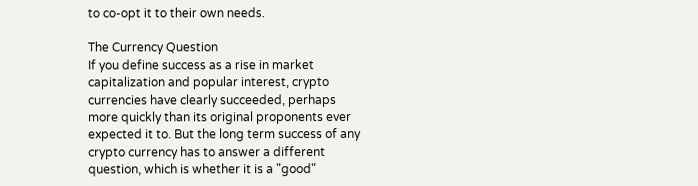to co-opt it to their own needs.

The Currency Question
If you define success as a rise in market capitalization and popular interest, crypto currencies have clearly succeeded, perhaps more quickly than its original proponents ever expected it to. But the long term success of any crypto currency has to answer a different question, which is whether it is a "good"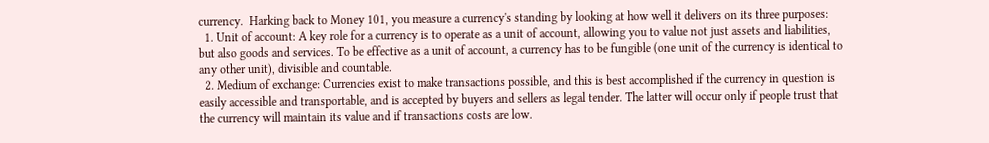currency.  Harking back to Money 101, you measure a currency's standing by looking at how well it delivers on its three purposes:
  1. Unit of account: A key role for a currency is to operate as a unit of account, allowing you to value not just assets and liabilities, but also goods and services. To be effective as a unit of account, a currency has to be fungible (one unit of the currency is identical to any other unit), divisible and countable.
  2. Medium of exchange: Currencies exist to make transactions possible, and this is best accomplished if the currency in question is easily accessible and transportable, and is accepted by buyers and sellers as legal tender. The latter will occur only if people trust that the currency will maintain its value and if transactions costs are low.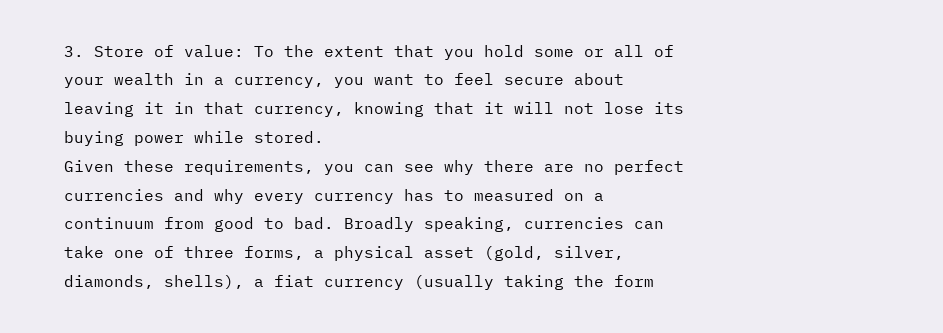3. Store of value: To the extent that you hold some or all of your wealth in a currency, you want to feel secure about leaving it in that currency, knowing that it will not lose its buying power while stored.
Given these requirements, you can see why there are no perfect currencies and why every currency has to measured on a  continuum from good to bad. Broadly speaking, currencies can take one of three forms, a physical asset (gold, silver, diamonds, shells), a fiat currency (usually taking the form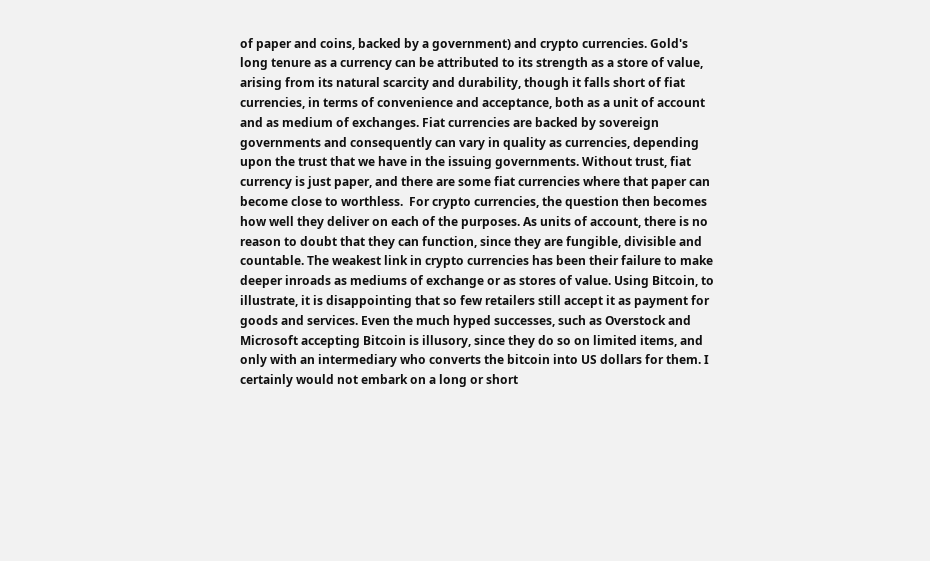of paper and coins, backed by a government) and crypto currencies. Gold's long tenure as a currency can be attributed to its strength as a store of value, arising from its natural scarcity and durability, though it falls short of fiat currencies, in terms of convenience and acceptance, both as a unit of account and as medium of exchanges. Fiat currencies are backed by sovereign governments and consequently can vary in quality as currencies, depending upon the trust that we have in the issuing governments. Without trust, fiat currency is just paper, and there are some fiat currencies where that paper can become close to worthless.  For crypto currencies, the question then becomes how well they deliver on each of the purposes. As units of account, there is no reason to doubt that they can function, since they are fungible, divisible and countable. The weakest link in crypto currencies has been their failure to make deeper inroads as mediums of exchange or as stores of value. Using Bitcoin, to illustrate, it is disappointing that so few retailers still accept it as payment for goods and services. Even the much hyped successes, such as Overstock and Microsoft accepting Bitcoin is illusory, since they do so on limited items, and only with an intermediary who converts the bitcoin into US dollars for them. I certainly would not embark on a long or short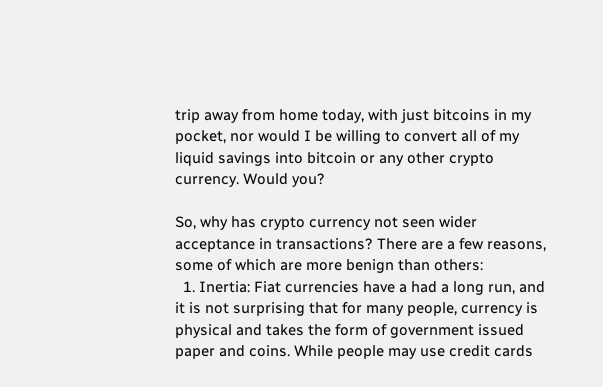trip away from home today, with just bitcoins in my pocket, nor would I be willing to convert all of my liquid savings into bitcoin or any other crypto currency. Would you?

So, why has crypto currency not seen wider acceptance in transactions? There are a few reasons, some of which are more benign than others:
  1. Inertia: Fiat currencies have a had a long run, and it is not surprising that for many people, currency is physical and takes the form of government issued paper and coins. While people may use credit cards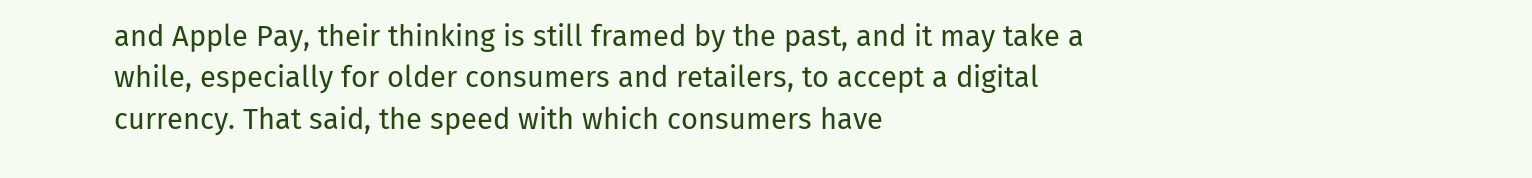and Apple Pay, their thinking is still framed by the past, and it may take a while, especially for older consumers and retailers, to accept a digital currency. That said, the speed with which consumers have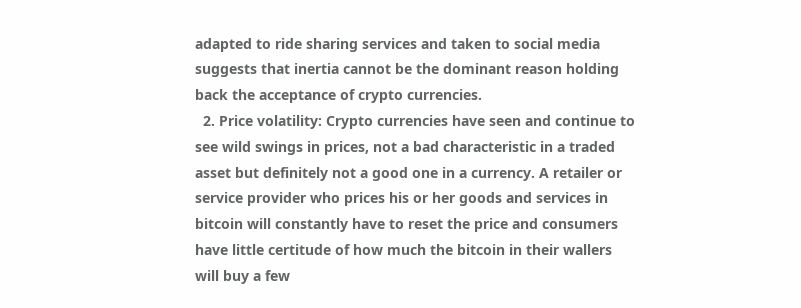adapted to ride sharing services and taken to social media suggests that inertia cannot be the dominant reason holding back the acceptance of crypto currencies.
  2. Price volatility: Crypto currencies have seen and continue to see wild swings in prices, not a bad characteristic in a traded asset but definitely not a good one in a currency. A retailer or  service provider who prices his or her goods and services in bitcoin will constantly have to reset the price and consumers have little certitude of how much the bitcoin in their wallers will buy a few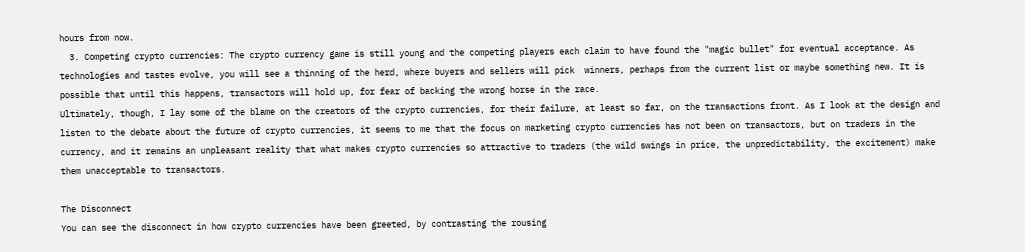hours from now.
  3. Competing crypto currencies: The crypto currency game is still young and the competing players each claim to have found the "magic bullet" for eventual acceptance. As technologies and tastes evolve, you will see a thinning of the herd, where buyers and sellers will pick  winners, perhaps from the current list or maybe something new. It is possible that until this happens, transactors will hold up, for fear of backing the wrong horse in the race.
Ultimately, though, I lay some of the blame on the creators of the crypto currencies, for their failure, at least so far, on the transactions front. As I look at the design and listen to the debate about the future of crypto currencies, it seems to me that the focus on marketing crypto currencies has not been on transactors, but on traders in the currency, and it remains an unpleasant reality that what makes crypto currencies so attractive to traders (the wild swings in price, the unpredictability, the excitement) make them unacceptable to transactors.

The Disconnect
You can see the disconnect in how crypto currencies have been greeted, by contrasting the rousing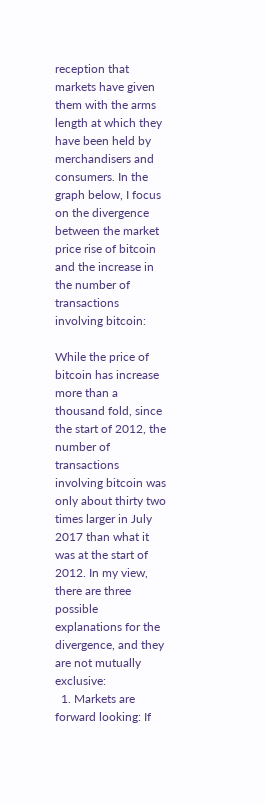reception that markets have given them with the arms length at which they have been held by merchandisers and consumers. In the graph below, I focus on the divergence between the market price rise of bitcoin and the increase in the number of transactions involving bitcoin:

While the price of bitcoin has increase more than a thousand fold, since the start of 2012, the number of transactions involving bitcoin was only about thirty two times larger in July 2017 than what it was at the start of 2012. In my view, there are three possible explanations for the divergence, and they are not mutually exclusive:
  1. Markets are forward looking: If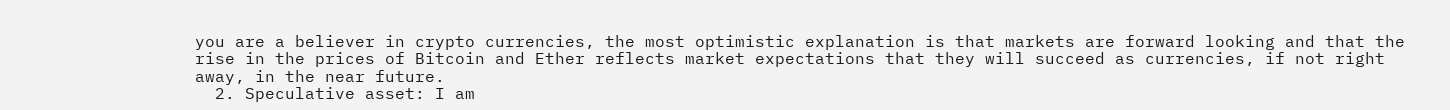you are a believer in crypto currencies, the most optimistic explanation is that markets are forward looking and that the rise in the prices of Bitcoin and Ether reflects market expectations that they will succeed as currencies, if not right away, in the near future.
  2. Speculative asset: I am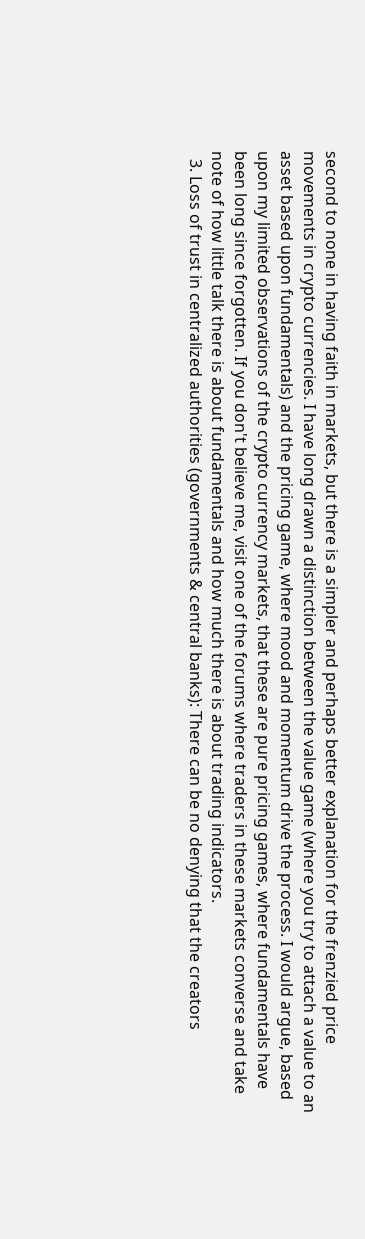second to none in having faith in markets, but there is a simpler and perhaps better explanation for the frenzied price movements in crypto currencies. I have long drawn a distinction between the value game (where you try to attach a value to an asset based upon fundamentals) and the pricing game, where mood and momentum drive the process. I would argue, based upon my limited observations of the crypto currency markets, that these are pure pricing games, where fundamentals have been long since forgotten. If you don't believe me, visit one of the forums where traders in these markets converse and take note of how little talk there is about fundamentals and how much there is about trading indicators.
  3. Loss of trust in centralized authorities (governments & central banks): There can be no denying that the creators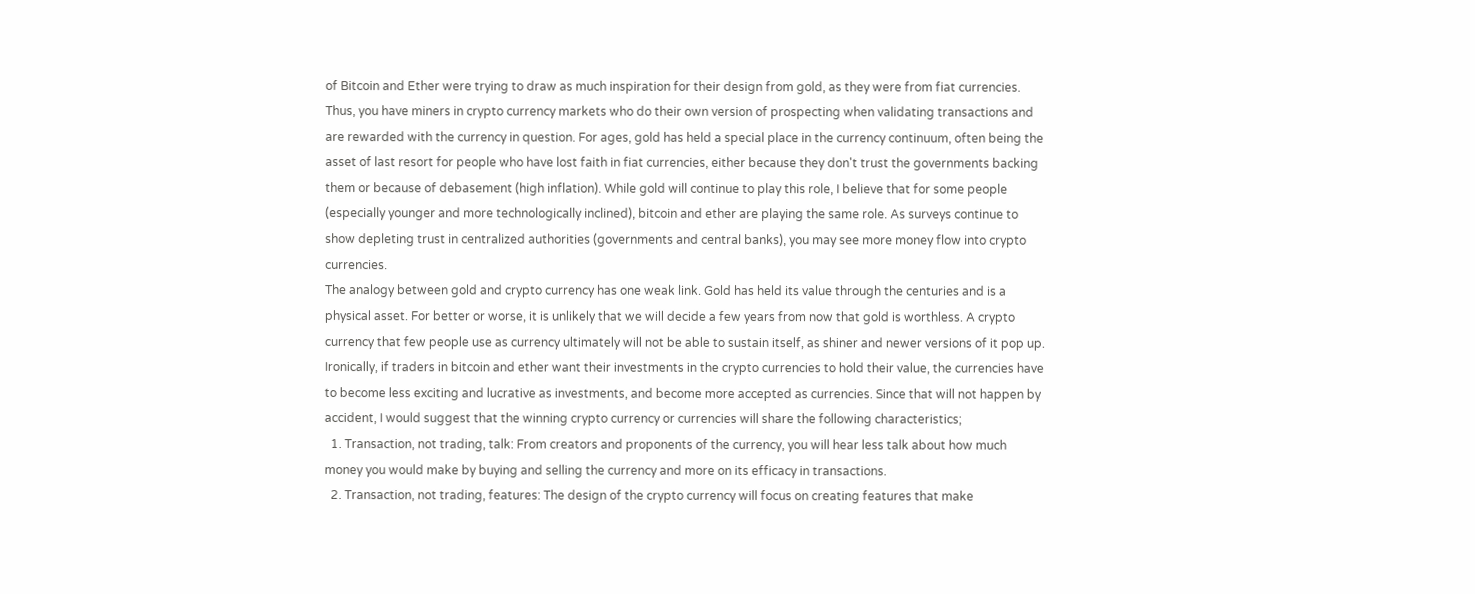of Bitcoin and Ether were trying to draw as much inspiration for their design from gold, as they were from fiat currencies. Thus, you have miners in crypto currency markets who do their own version of prospecting when validating transactions and are rewarded with the currency in question. For ages, gold has held a special place in the currency continuum, often being the asset of last resort for people who have lost faith in fiat currencies, either because they don't trust the governments backing them or because of debasement (high inflation). While gold will continue to play this role, I believe that for some people (especially younger and more technologically inclined), bitcoin and ether are playing the same role. As surveys continue to show depleting trust in centralized authorities (governments and central banks), you may see more money flow into crypto currencies.
The analogy between gold and crypto currency has one weak link. Gold has held its value through the centuries and is a physical asset. For better or worse, it is unlikely that we will decide a few years from now that gold is worthless. A crypto currency that few people use as currency ultimately will not be able to sustain itself, as shiner and newer versions of it pop up. Ironically, if traders in bitcoin and ether want their investments in the crypto currencies to hold their value, the currencies have to become less exciting and lucrative as investments, and become more accepted as currencies. Since that will not happen by accident, I would suggest that the winning crypto currency or currencies will share the following characteristics;
  1. Transaction, not trading, talk: From creators and proponents of the currency, you will hear less talk about how much money you would make by buying and selling the currency and more on its efficacy in transactions.
  2. Transaction, not trading, features: The design of the crypto currency will focus on creating features that make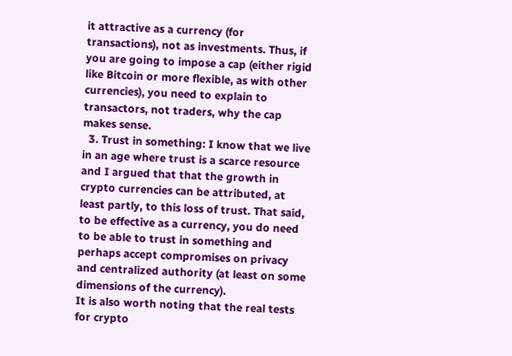it attractive as a currency (for transactions), not as investments. Thus, if you are going to impose a cap (either rigid like Bitcoin or more flexible, as with other currencies), you need to explain to transactors, not traders, why the cap makes sense.
  3. Trust in something: I know that we live in an age where trust is a scarce resource and I argued that that the growth in crypto currencies can be attributed, at least partly, to this loss of trust. That said, to be effective as a currency, you do need to be able to trust in something and perhaps accept compromises on privacy and centralized authority (at least on some dimensions of the currency).
It is also worth noting that the real tests for crypto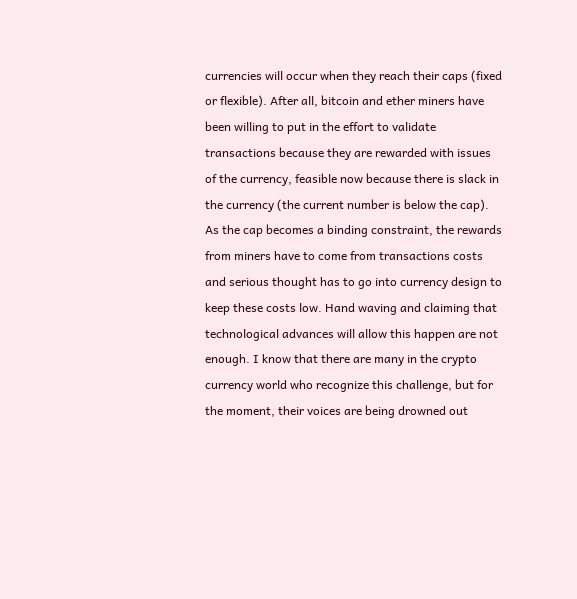currencies will occur when they reach their caps (fixed or flexible). After all, bitcoin and ether miners have been willing to put in the effort to validate transactions because they are rewarded with issues of the currency, feasible now because there is slack in the currency (the current number is below the cap). As the cap becomes a binding constraint, the rewards from miners have to come from transactions costs and serious thought has to go into currency design to keep these costs low. Hand waving and claiming that technological advances will allow this happen are not enough. I know that there are many in the crypto currency world who recognize this challenge, but for the moment, their voices are being drowned out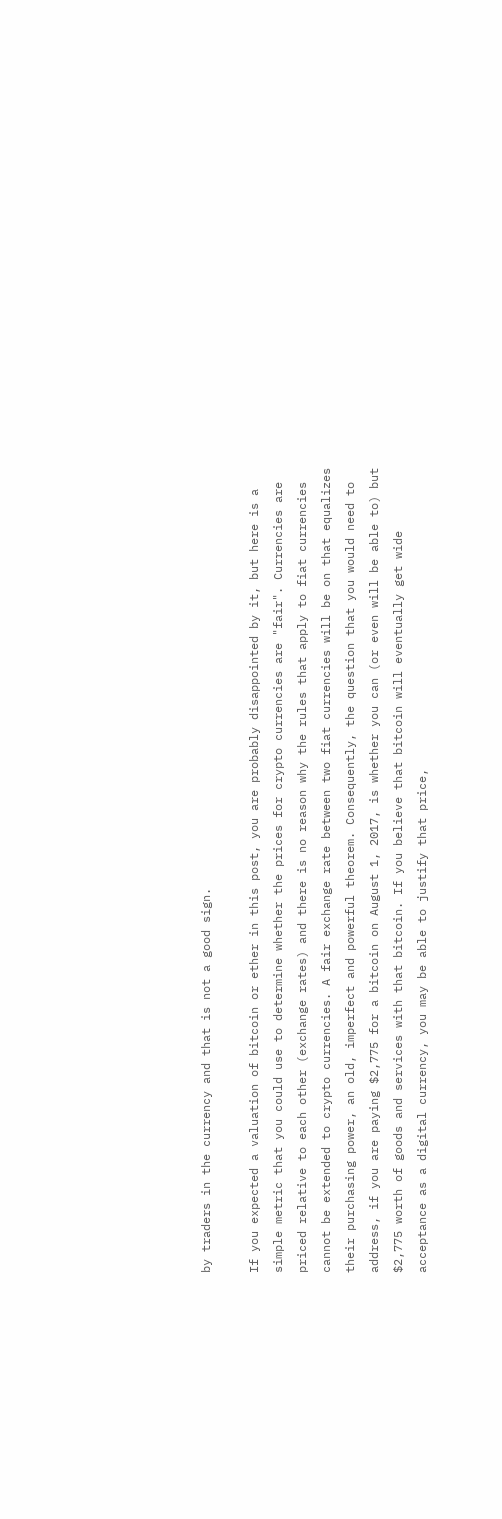by traders in the currency and that is not a good sign.

If you expected a valuation of bitcoin or ether in this post, you are probably disappointed by it, but here is a simple metric that you could use to determine whether the prices for crypto currencies are "fair". Currencies are priced relative to each other (exchange rates) and there is no reason why the rules that apply to fiat currencies cannot be extended to crypto currencies. A fair exchange rate between two fiat currencies will be on that equalizes their purchasing power, an old, imperfect and powerful theorem. Consequently, the question that you would need to address, if you are paying $2,775 for a bitcoin on August 1, 2017, is whether you can (or even will be able to) but $2,775 worth of goods and services with that bitcoin. If you believe that bitcoin will eventually get wide acceptance as a digital currency, you may be able to justify that price,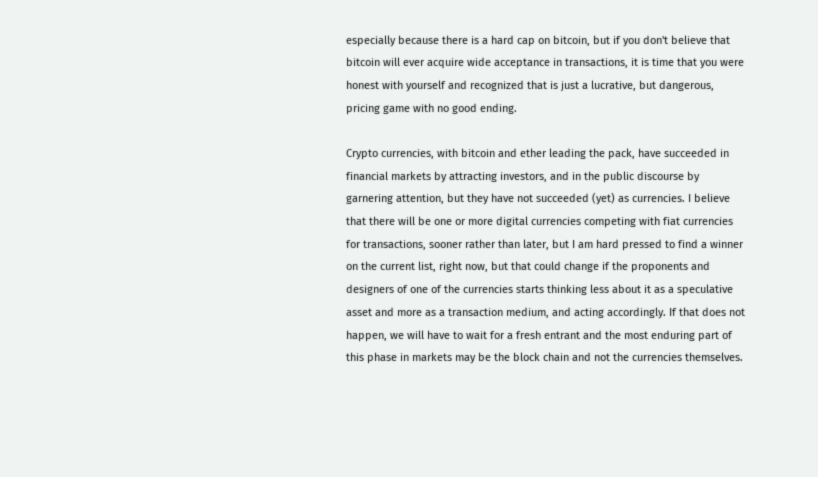especially because there is a hard cap on bitcoin, but if you don't believe that bitcoin will ever acquire wide acceptance in transactions, it is time that you were honest with yourself and recognized that is just a lucrative, but dangerous, pricing game with no good ending.

Crypto currencies, with bitcoin and ether leading the pack, have succeeded in financial markets by attracting investors, and in the public discourse by garnering attention, but they have not succeeded (yet) as currencies. I believe that there will be one or more digital currencies competing with fiat currencies for transactions, sooner rather than later, but I am hard pressed to find a winner on the current list, right now, but that could change if the proponents and designers of one of the currencies starts thinking less about it as a speculative asset and more as a transaction medium, and acting accordingly. If that does not happen, we will have to wait for a fresh entrant and the most enduring part of this phase in markets may be the block chain and not the currencies themselves.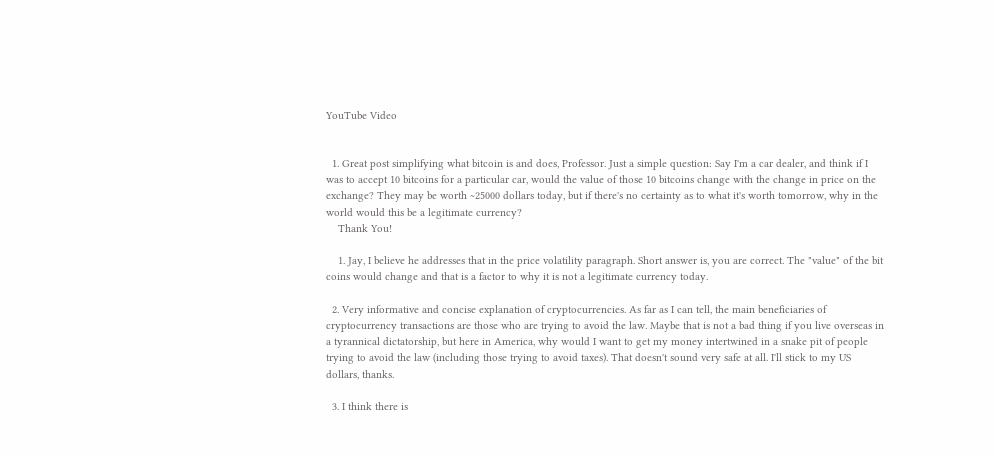YouTube Video


  1. Great post simplifying what bitcoin is and does, Professor. Just a simple question: Say I'm a car dealer, and think if I was to accept 10 bitcoins for a particular car, would the value of those 10 bitcoins change with the change in price on the exchange? They may be worth ~25000 dollars today, but if there's no certainty as to what it's worth tomorrow, why in the world would this be a legitimate currency?
    Thank You!

    1. Jay, I believe he addresses that in the price volatility paragraph. Short answer is, you are correct. The "value" of the bit coins would change and that is a factor to why it is not a legitimate currency today.

  2. Very informative and concise explanation of cryptocurrencies. As far as I can tell, the main beneficiaries of cryptocurrency transactions are those who are trying to avoid the law. Maybe that is not a bad thing if you live overseas in a tyrannical dictatorship, but here in America, why would I want to get my money intertwined in a snake pit of people trying to avoid the law (including those trying to avoid taxes). That doesn't sound very safe at all. I'll stick to my US dollars, thanks.

  3. I think there is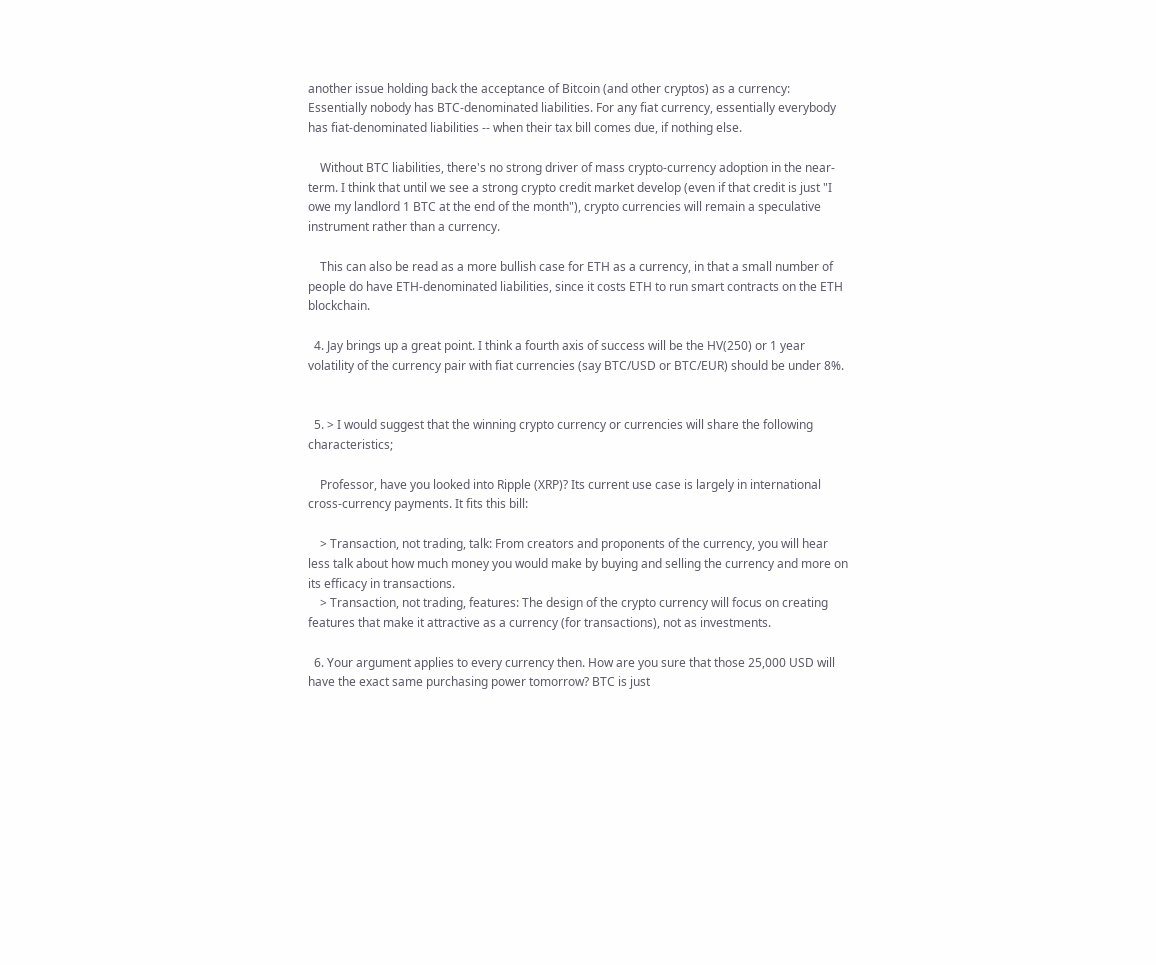another issue holding back the acceptance of Bitcoin (and other cryptos) as a currency: Essentially nobody has BTC-denominated liabilities. For any fiat currency, essentially everybody has fiat-denominated liabilities -- when their tax bill comes due, if nothing else.

    Without BTC liabilities, there's no strong driver of mass crypto-currency adoption in the near-term. I think that until we see a strong crypto credit market develop (even if that credit is just "I owe my landlord 1 BTC at the end of the month"), crypto currencies will remain a speculative instrument rather than a currency.

    This can also be read as a more bullish case for ETH as a currency, in that a small number of people do have ETH-denominated liabilities, since it costs ETH to run smart contracts on the ETH blockchain.

  4. Jay brings up a great point. I think a fourth axis of success will be the HV(250) or 1 year volatility of the currency pair with fiat currencies (say BTC/USD or BTC/EUR) should be under 8%.


  5. > I would suggest that the winning crypto currency or currencies will share the following characteristics;

    Professor, have you looked into Ripple (XRP)? Its current use case is largely in international cross-currency payments. It fits this bill:

    > Transaction, not trading, talk: From creators and proponents of the currency, you will hear less talk about how much money you would make by buying and selling the currency and more on its efficacy in transactions.
    > Transaction, not trading, features: The design of the crypto currency will focus on creating features that make it attractive as a currency (for transactions), not as investments.

  6. Your argument applies to every currency then. How are you sure that those 25,000 USD will have the exact same purchasing power tomorrow? BTC is just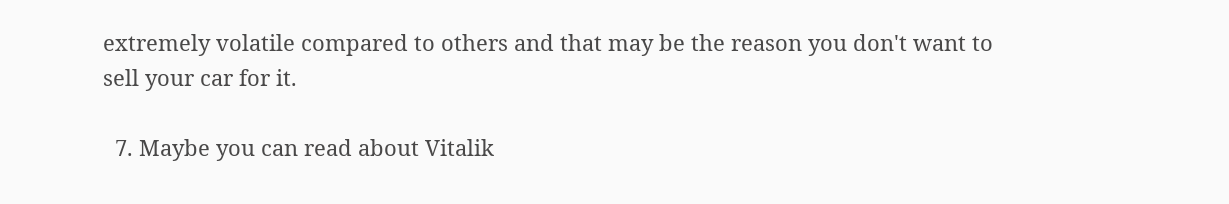extremely volatile compared to others and that may be the reason you don't want to sell your car for it.

  7. Maybe you can read about Vitalik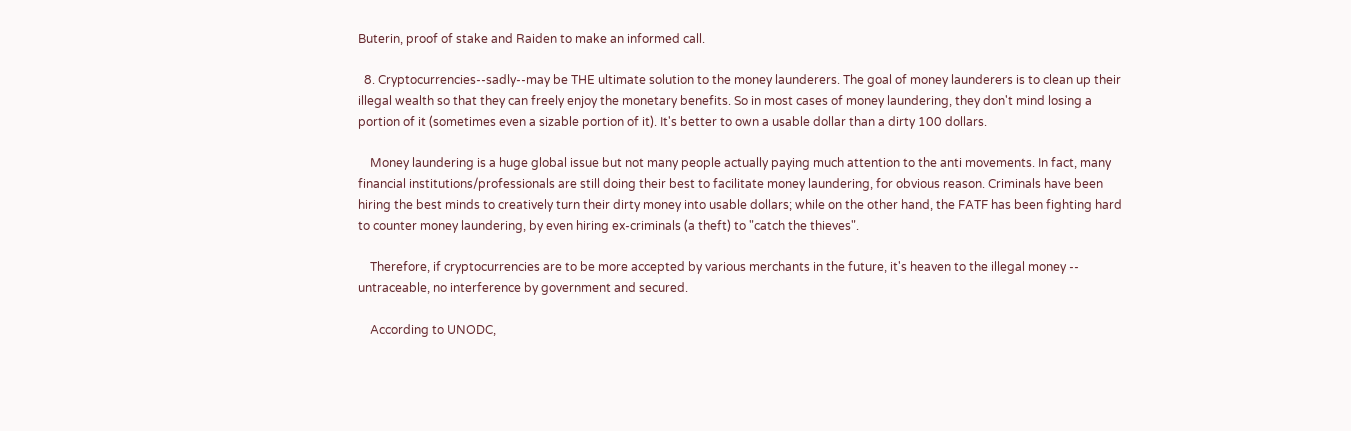Buterin, proof of stake and Raiden to make an informed call.

  8. Cryptocurrencies--sadly--may be THE ultimate solution to the money launderers. The goal of money launderers is to clean up their illegal wealth so that they can freely enjoy the monetary benefits. So in most cases of money laundering, they don't mind losing a portion of it (sometimes even a sizable portion of it). It's better to own a usable dollar than a dirty 100 dollars.

    Money laundering is a huge global issue but not many people actually paying much attention to the anti movements. In fact, many financial institutions/professionals are still doing their best to facilitate money laundering, for obvious reason. Criminals have been hiring the best minds to creatively turn their dirty money into usable dollars; while on the other hand, the FATF has been fighting hard to counter money laundering, by even hiring ex-criminals (a theft) to "catch the thieves".

    Therefore, if cryptocurrencies are to be more accepted by various merchants in the future, it's heaven to the illegal money -- untraceable, no interference by government and secured.

    According to UNODC,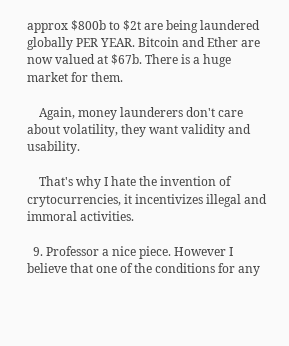approx $800b to $2t are being laundered globally PER YEAR. Bitcoin and Ether are now valued at $67b. There is a huge market for them.

    Again, money launderers don't care about volatility, they want validity and usability.

    That's why I hate the invention of crytocurrencies, it incentivizes illegal and immoral activities.

  9. Professor a nice piece. However I believe that one of the conditions for any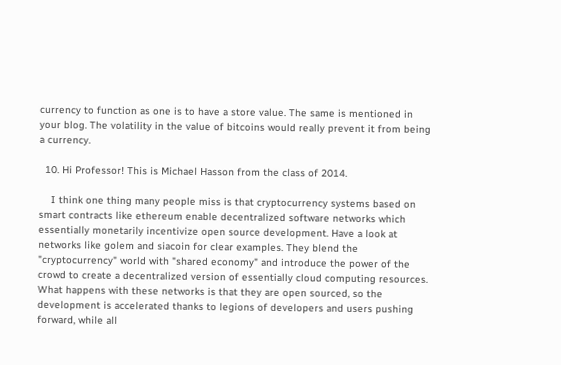currency to function as one is to have a store value. The same is mentioned in your blog. The volatility in the value of bitcoins would really prevent it from being a currency.

  10. Hi Professor! This is Michael Hasson from the class of 2014.

    I think one thing many people miss is that cryptocurrency systems based on smart contracts like ethereum enable decentralized software networks which essentially monetarily incentivize open source development. Have a look at networks like golem and siacoin for clear examples. They blend the "cryptocurrency" world with "shared economy" and introduce the power of the crowd to create a decentralized version of essentially cloud computing resources. What happens with these networks is that they are open sourced, so the development is accelerated thanks to legions of developers and users pushing forward, while all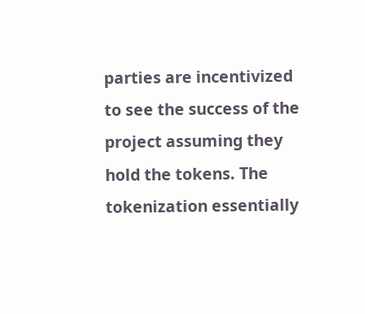parties are incentivized to see the success of the project assuming they hold the tokens. The tokenization essentially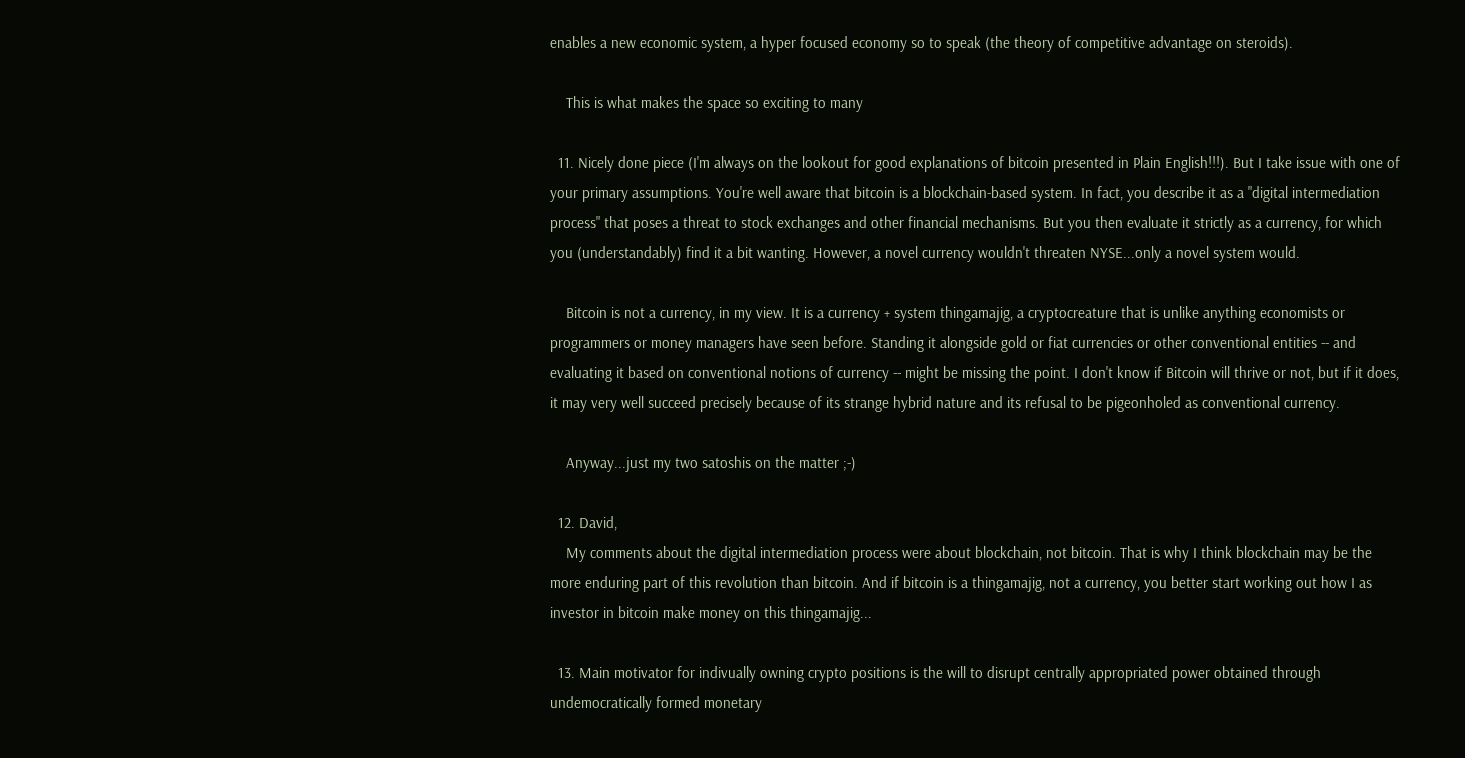enables a new economic system, a hyper focused economy so to speak (the theory of competitive advantage on steroids).

    This is what makes the space so exciting to many

  11. Nicely done piece (I'm always on the lookout for good explanations of bitcoin presented in Plain English!!!). But I take issue with one of your primary assumptions. You're well aware that bitcoin is a blockchain-based system. In fact, you describe it as a "digital intermediation process" that poses a threat to stock exchanges and other financial mechanisms. But you then evaluate it strictly as a currency, for which you (understandably) find it a bit wanting. However, a novel currency wouldn't threaten NYSE...only a novel system would.

    Bitcoin is not a currency, in my view. It is a currency + system thingamajig, a cryptocreature that is unlike anything economists or programmers or money managers have seen before. Standing it alongside gold or fiat currencies or other conventional entities -- and evaluating it based on conventional notions of currency -- might be missing the point. I don't know if Bitcoin will thrive or not, but if it does, it may very well succeed precisely because of its strange hybrid nature and its refusal to be pigeonholed as conventional currency.

    Anyway...just my two satoshis on the matter ;-)

  12. David,
    My comments about the digital intermediation process were about blockchain, not bitcoin. That is why I think blockchain may be the more enduring part of this revolution than bitcoin. And if bitcoin is a thingamajig, not a currency, you better start working out how I as investor in bitcoin make money on this thingamajig...

  13. Main motivator for indivually owning crypto positions is the will to disrupt centrally appropriated power obtained through undemocratically formed monetary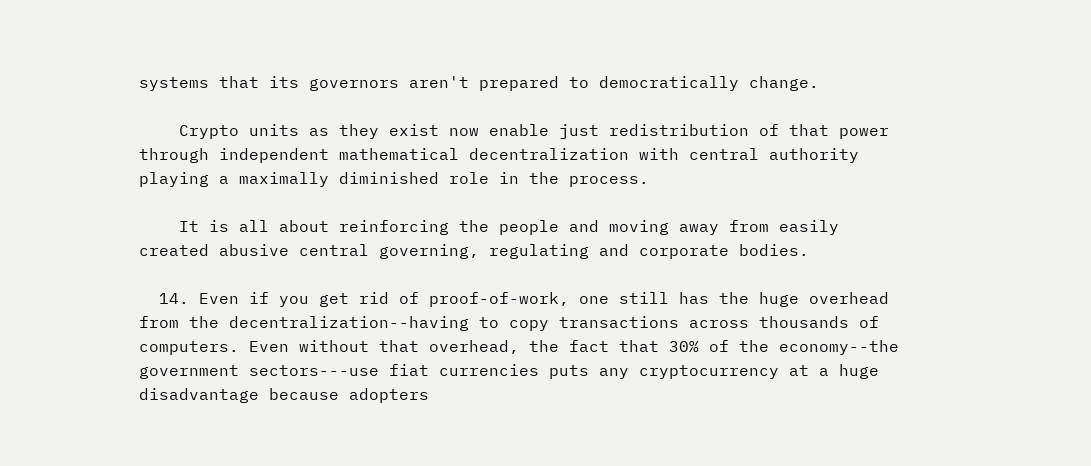systems that its governors aren't prepared to democratically change.

    Crypto units as they exist now enable just redistribution of that power through independent mathematical decentralization with central authority playing a maximally diminished role in the process.

    It is all about reinforcing the people and moving away from easily created abusive central governing, regulating and corporate bodies.

  14. Even if you get rid of proof-of-work, one still has the huge overhead from the decentralization--having to copy transactions across thousands of computers. Even without that overhead, the fact that 30% of the economy--the government sectors---use fiat currencies puts any cryptocurrency at a huge disadvantage because adopters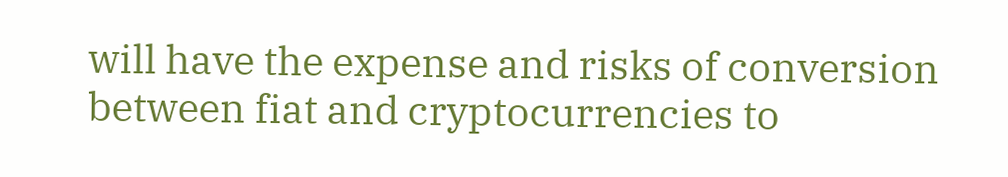will have the expense and risks of conversion between fiat and cryptocurrencies to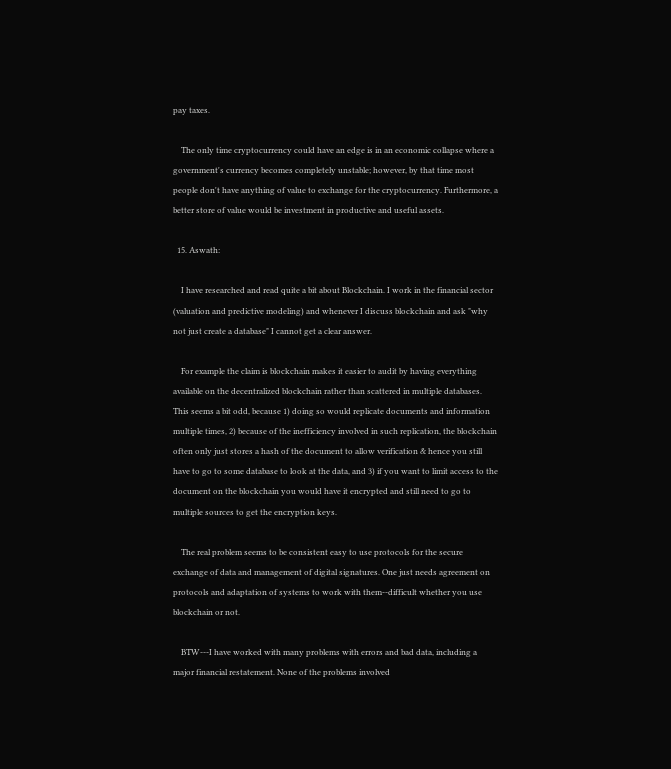pay taxes.

    The only time cryptocurrency could have an edge is in an economic collapse where a government's currency becomes completely unstable; however, by that time most people don't have anything of value to exchange for the cryptocurrency. Furthermore, a better store of value would be investment in productive and useful assets.

  15. Aswath:

    I have researched and read quite a bit about Blockchain. I work in the financial sector (valuation and predictive modeling) and whenever I discuss blockchain and ask "why not just create a database" I cannot get a clear answer.

    For example the claim is blockchain makes it easier to audit by having everything available on the decentralized blockchain rather than scattered in multiple databases. This seems a bit odd, because 1) doing so would replicate documents and information multiple times, 2) because of the inefficiency involved in such replication, the blockchain often only just stores a hash of the document to allow verification & hence you still have to go to some database to look at the data, and 3) if you want to limit access to the document on the blockchain you would have it encrypted and still need to go to multiple sources to get the encryption keys.

    The real problem seems to be consistent easy to use protocols for the secure exchange of data and management of digital signatures. One just needs agreement on protocols and adaptation of systems to work with them--difficult whether you use blockchain or not.

    BTW---I have worked with many problems with errors and bad data, including a major financial restatement. None of the problems involved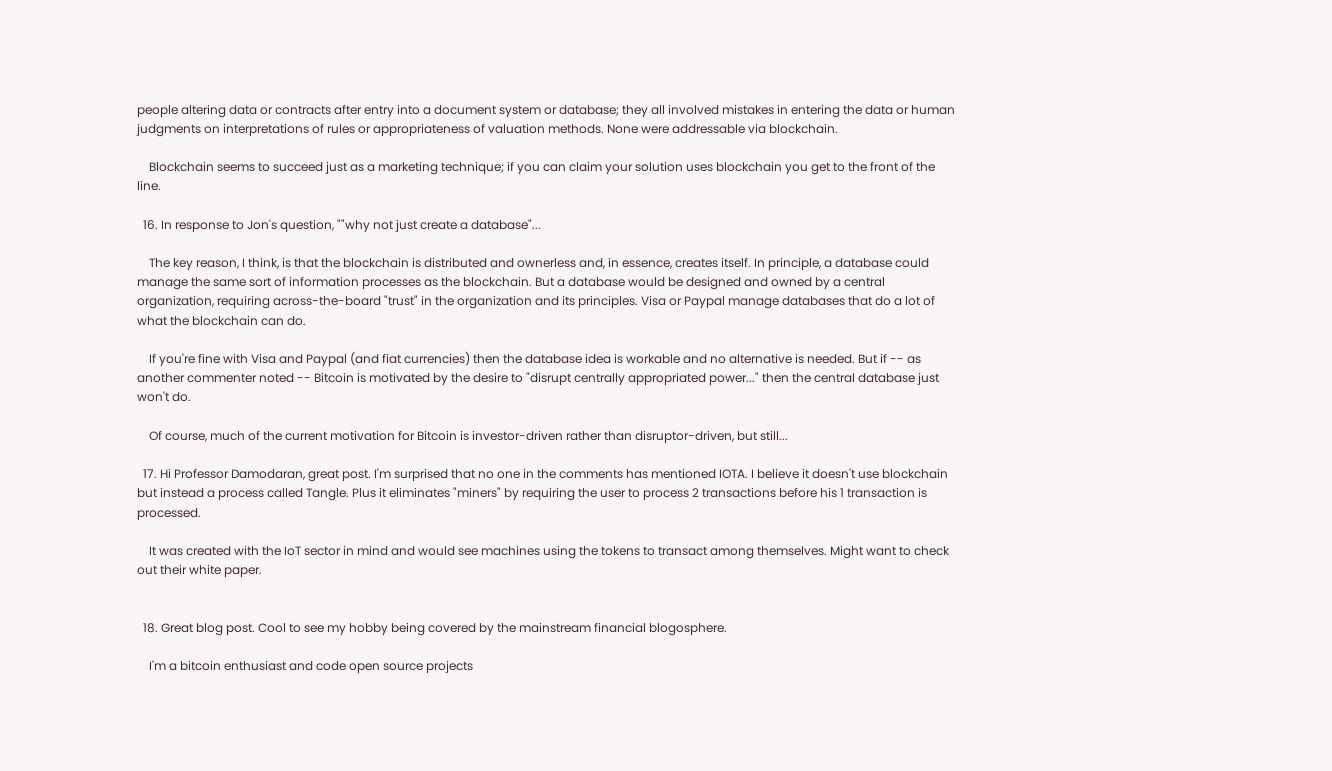people altering data or contracts after entry into a document system or database; they all involved mistakes in entering the data or human judgments on interpretations of rules or appropriateness of valuation methods. None were addressable via blockchain.

    Blockchain seems to succeed just as a marketing technique; if you can claim your solution uses blockchain you get to the front of the line.

  16. In response to Jon's question, ""why not just create a database"...

    The key reason, I think, is that the blockchain is distributed and ownerless and, in essence, creates itself. In principle, a database could manage the same sort of information processes as the blockchain. But a database would be designed and owned by a central organization, requiring across-the-board "trust" in the organization and its principles. Visa or Paypal manage databases that do a lot of what the blockchain can do.

    If you're fine with Visa and Paypal (and fiat currencies) then the database idea is workable and no alternative is needed. But if -- as another commenter noted -- Bitcoin is motivated by the desire to "disrupt centrally appropriated power..." then the central database just won't do.

    Of course, much of the current motivation for Bitcoin is investor-driven rather than disruptor-driven, but still...

  17. Hi Professor Damodaran, great post. I'm surprised that no one in the comments has mentioned IOTA. I believe it doesn't use blockchain but instead a process called Tangle. Plus it eliminates "miners" by requiring the user to process 2 transactions before his 1 transaction is processed.

    It was created with the IoT sector in mind and would see machines using the tokens to transact among themselves. Might want to check out their white paper.


  18. Great blog post. Cool to see my hobby being covered by the mainstream financial blogosphere.

    I'm a bitcoin enthusiast and code open source projects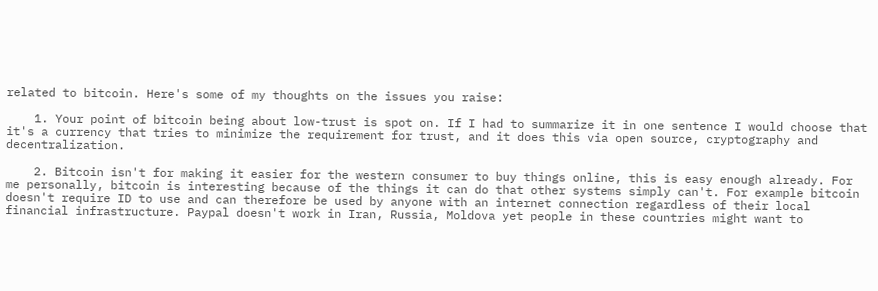related to bitcoin. Here's some of my thoughts on the issues you raise:

    1. Your point of bitcoin being about low-trust is spot on. If I had to summarize it in one sentence I would choose that it's a currency that tries to minimize the requirement for trust, and it does this via open source, cryptography and decentralization.

    2. Bitcoin isn't for making it easier for the western consumer to buy things online, this is easy enough already. For me personally, bitcoin is interesting because of the things it can do that other systems simply can't. For example bitcoin doesn't require ID to use and can therefore be used by anyone with an internet connection regardless of their local financial infrastructure. Paypal doesn't work in Iran, Russia, Moldova yet people in these countries might want to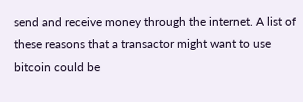send and receive money through the internet. A list of these reasons that a transactor might want to use bitcoin could be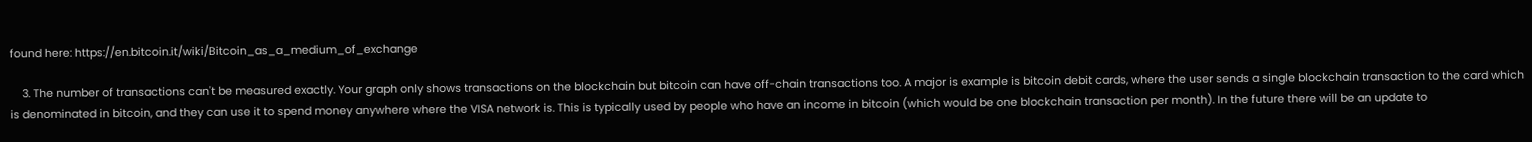found here: https://en.bitcoin.it/wiki/Bitcoin_as_a_medium_of_exchange

    3. The number of transactions can't be measured exactly. Your graph only shows transactions on the blockchain but bitcoin can have off-chain transactions too. A major is example is bitcoin debit cards, where the user sends a single blockchain transaction to the card which is denominated in bitcoin, and they can use it to spend money anywhere where the VISA network is. This is typically used by people who have an income in bitcoin (which would be one blockchain transaction per month). In the future there will be an update to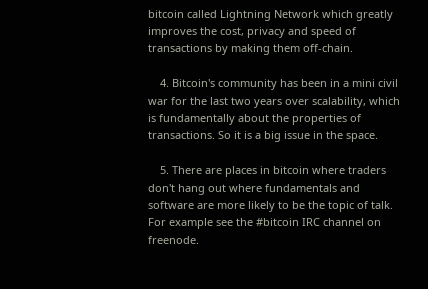bitcoin called Lightning Network which greatly improves the cost, privacy and speed of transactions by making them off-chain.

    4. Bitcoin's community has been in a mini civil war for the last two years over scalability, which is fundamentally about the properties of transactions. So it is a big issue in the space.

    5. There are places in bitcoin where traders don't hang out where fundamentals and software are more likely to be the topic of talk. For example see the #bitcoin IRC channel on freenode.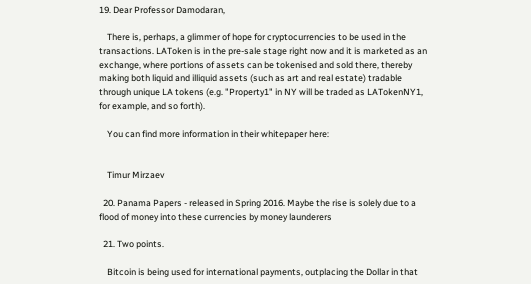19. Dear Professor Damodaran,

    There is, perhaps, a glimmer of hope for cryptocurrencies to be used in the transactions. LAToken is in the pre-sale stage right now and it is marketed as an exchange, where portions of assets can be tokenised and sold there, thereby making both liquid and illiquid assets (such as art and real estate) tradable through unique LA tokens (e.g. "Property1" in NY will be traded as LATokenNY1, for example, and so forth).

    You can find more information in their whitepaper here:


    Timur Mirzaev

  20. Panama Papers - released in Spring 2016. Maybe the rise is solely due to a flood of money into these currencies by money launderers

  21. Two points.

    Bitcoin is being used for international payments, outplacing the Dollar in that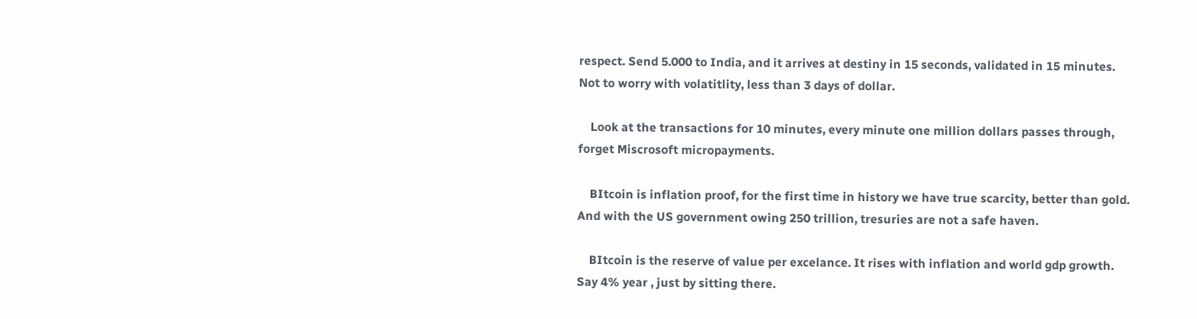respect. Send 5.000 to India, and it arrives at destiny in 15 seconds, validated in 15 minutes. Not to worry with volatitlity, less than 3 days of dollar.

    Look at the transactions for 10 minutes, every minute one million dollars passes through, forget Miscrosoft micropayments.

    BItcoin is inflation proof, for the first time in history we have true scarcity, better than gold. And with the US government owing 250 trillion, tresuries are not a safe haven.

    BItcoin is the reserve of value per excelance. It rises with inflation and world gdp growth. Say 4% year , just by sitting there.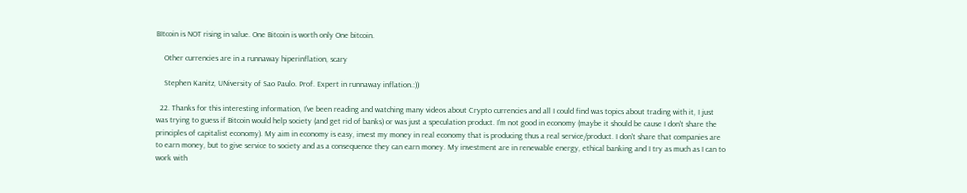BItcoin is NOT rising in value. One Bitcoin is worth only One bitcoin.

    Other currencies are in a runnaway hiperinflation, scary

    Stephen Kanitz, UNiversity of Sao Paulo. Prof. Expert in runnaway inflation.:))

  22. Thanks for this interesting information, I've been reading and watching many videos about Crypto currencies and all I could find was topics about trading with it, I just was trying to guess if Bitcoin would help society (and get rid of banks) or was just a speculation product. I'm not good in economy (maybe it should be cause I don't share the principles of capitalist economy). My aim in economy is easy, invest my money in real economy that is producing thus a real service/product. I don't share that companies are to earn money, but to give service to society and as a consequence they can earn money. My investment are in renewable energy, ethical banking and I try as much as I can to work with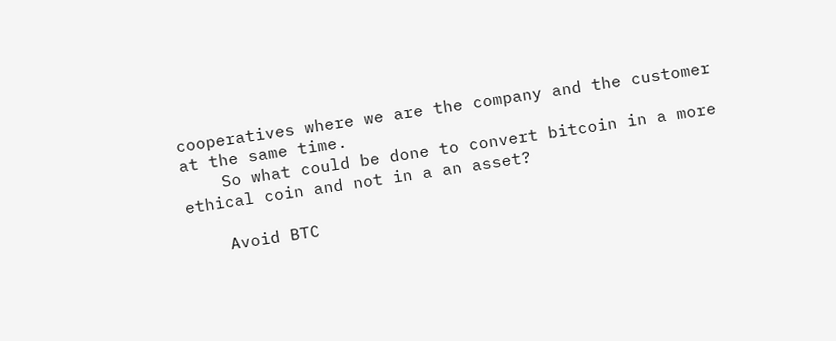cooperatives where we are the company and the customer at the same time.
    So what could be done to convert bitcoin in a more ethical coin and not in a an asset?

    Avoid BTC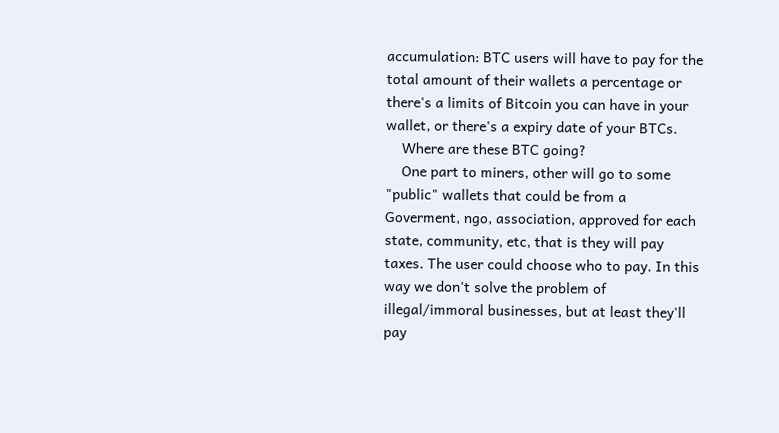accumulation: BTC users will have to pay for the total amount of their wallets a percentage or there's a limits of Bitcoin you can have in your wallet, or there's a expiry date of your BTCs.
    Where are these BTC going?
    One part to miners, other will go to some "public" wallets that could be from a Goverment, ngo, association, approved for each state, community, etc, that is they will pay taxes. The user could choose who to pay. In this way we don't solve the problem of illegal/immoral businesses, but at least they'll pay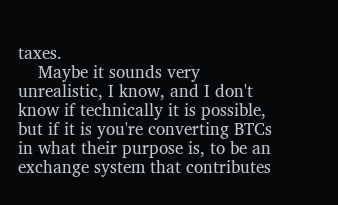taxes.
    Maybe it sounds very unrealistic, I know, and I don't know if technically it is possible, but if it is you're converting BTCs in what their purpose is, to be an exchange system that contributes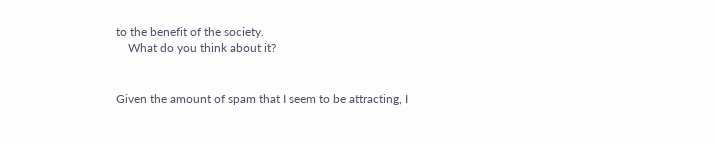to the benefit of the society.
    What do you think about it?


Given the amount of spam that I seem to be attracting, I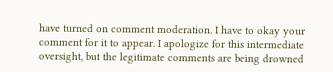have turned on comment moderation. I have to okay your comment for it to appear. I apologize for this intermediate oversight, but the legitimate comments are being drowned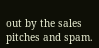out by the sales pitches and spam.